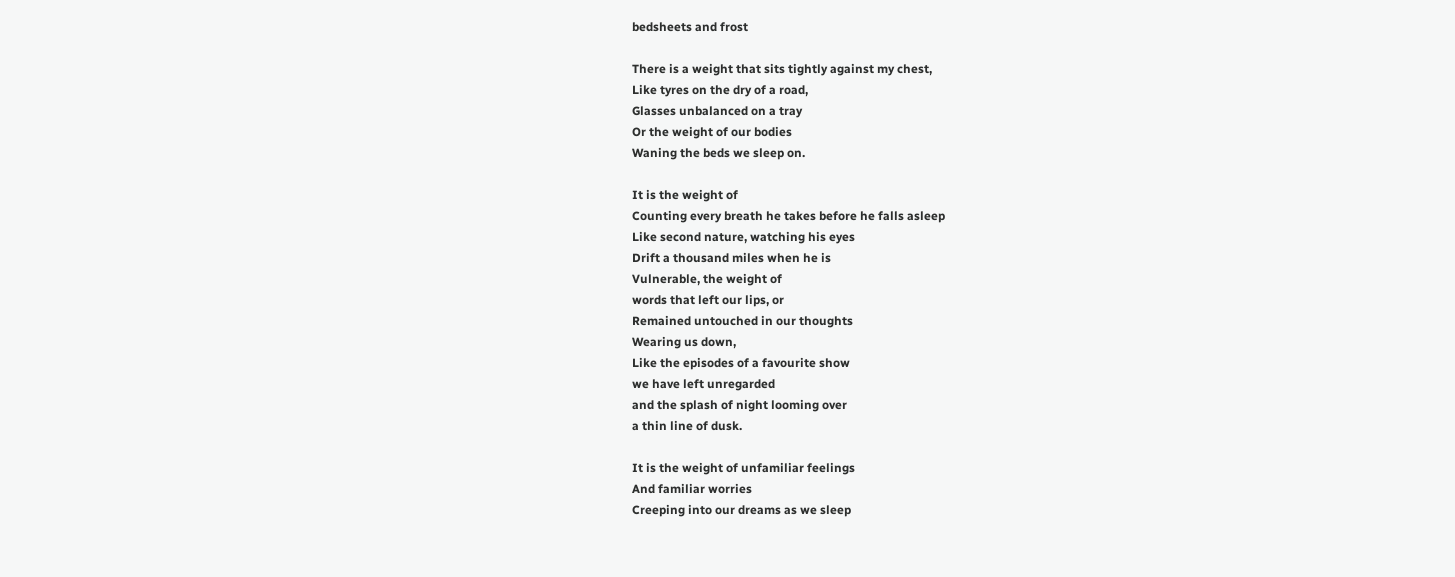bedsheets and frost

There is a weight that sits tightly against my chest,
Like tyres on the dry of a road,
Glasses unbalanced on a tray
Or the weight of our bodies
Waning the beds we sleep on.

It is the weight of
Counting every breath he takes before he falls asleep
Like second nature, watching his eyes
Drift a thousand miles when he is
Vulnerable, the weight of
words that left our lips, or
Remained untouched in our thoughts
Wearing us down,
Like the episodes of a favourite show
we have left unregarded
and the splash of night looming over
a thin line of dusk.

It is the weight of unfamiliar feelings
And familiar worries
Creeping into our dreams as we sleep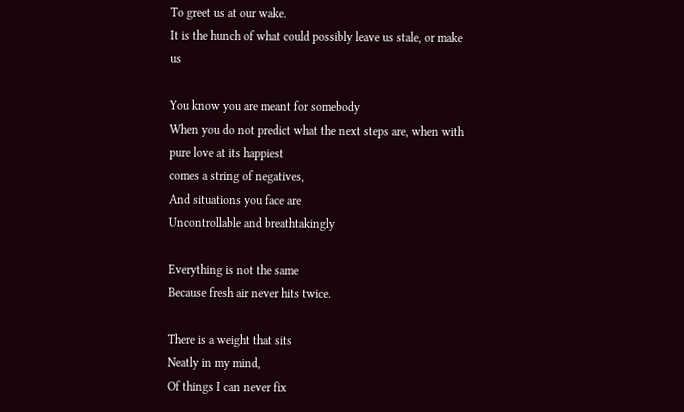To greet us at our wake.
It is the hunch of what could possibly leave us stale, or make us

You know you are meant for somebody
When you do not predict what the next steps are, when with pure love at its happiest
comes a string of negatives,
And situations you face are
Uncontrollable and breathtakingly

Everything is not the same
Because fresh air never hits twice.

There is a weight that sits
Neatly in my mind,
Of things I can never fix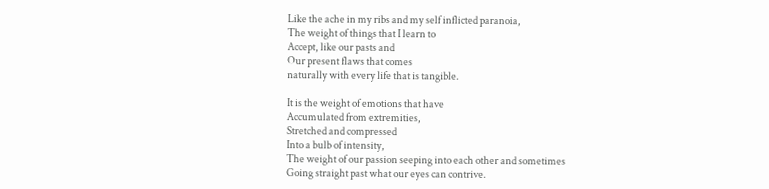Like the ache in my ribs and my self inflicted paranoia,
The weight of things that I learn to
Accept, like our pasts and
Our present flaws that comes
naturally with every life that is tangible.

It is the weight of emotions that have
Accumulated from extremities,
Stretched and compressed
Into a bulb of intensity,
The weight of our passion seeping into each other and sometimes
Going straight past what our eyes can contrive.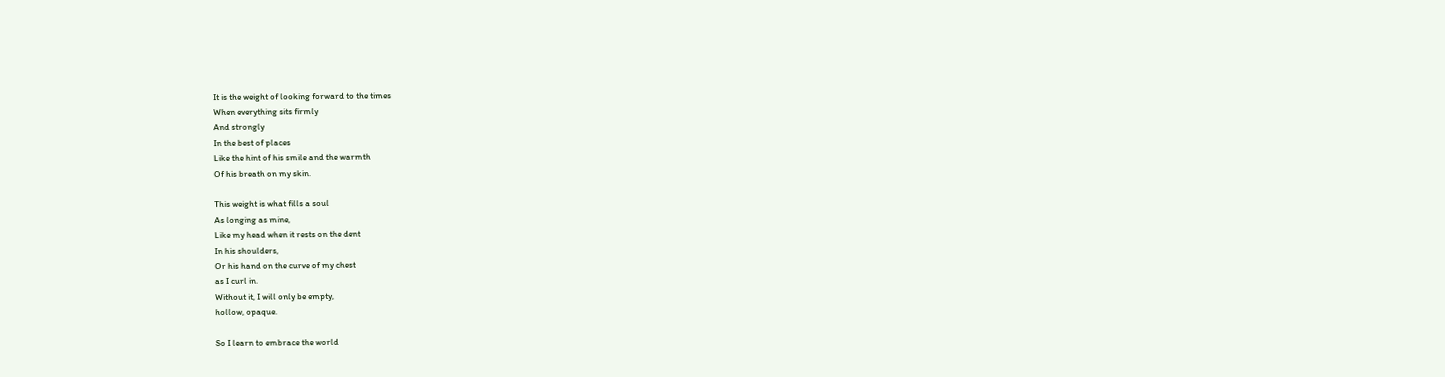It is the weight of looking forward to the times
When everything sits firmly
And strongly
In the best of places
Like the hint of his smile and the warmth
Of his breath on my skin.

This weight is what fills a soul
As longing as mine,
Like my head when it rests on the dent
In his shoulders,
Or his hand on the curve of my chest
as I curl in.
Without it, I will only be empty,
hollow, opaque.

So I learn to embrace the world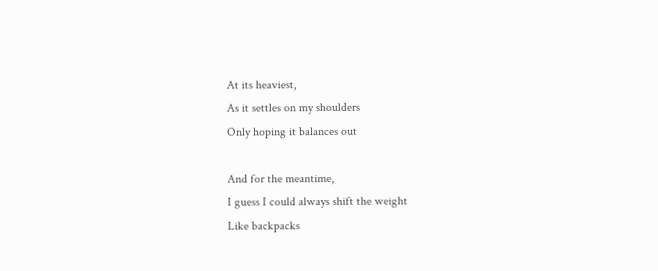At its heaviest,
As it settles on my shoulders
Only hoping it balances out

And for the meantime,
I guess I could always shift the weight
Like backpacks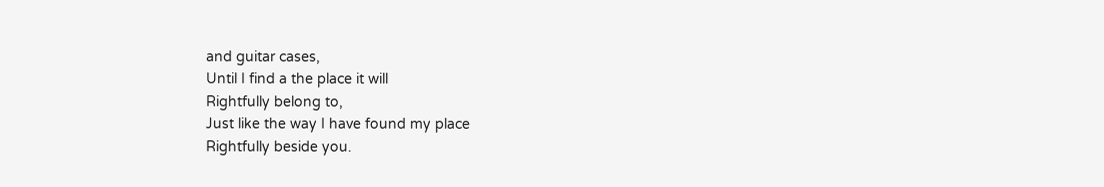and guitar cases,
Until I find a the place it will
Rightfully belong to,
Just like the way I have found my place
Rightfully beside you.